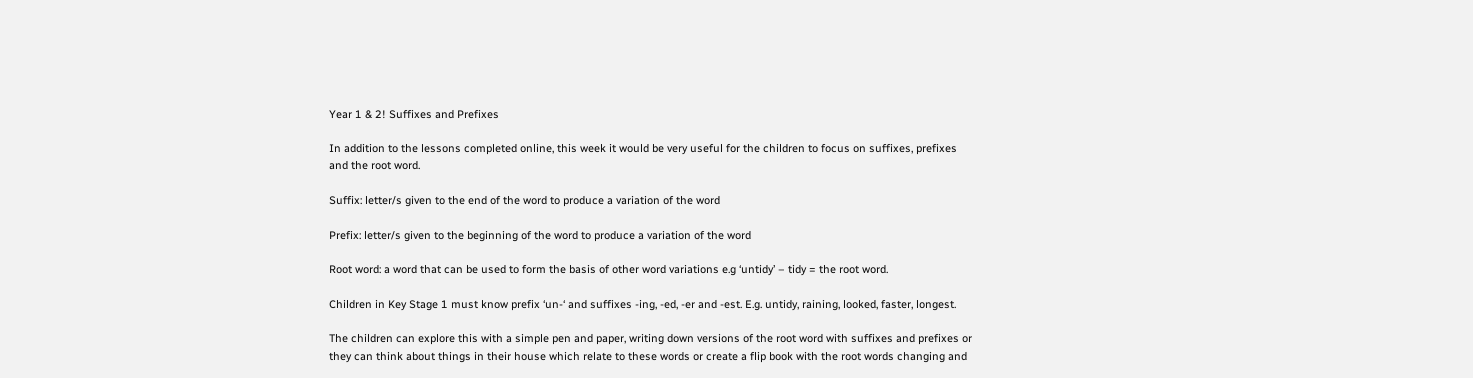Year 1 & 2! Suffixes and Prefixes

In addition to the lessons completed online, this week it would be very useful for the children to focus on suffixes, prefixes and the root word.

Suffix: letter/s given to the end of the word to produce a variation of the word

Prefix: letter/s given to the beginning of the word to produce a variation of the word

Root word: a word that can be used to form the basis of other word variations e.g ‘untidy’ – tidy = the root word.

Children in Key Stage 1 must know prefix ‘un-‘ and suffixes -ing, -ed, -er and -est. E.g. untidy, raining, looked, faster, longest.

The children can explore this with a simple pen and paper, writing down versions of the root word with suffixes and prefixes or they can think about things in their house which relate to these words or create a flip book with the root words changing and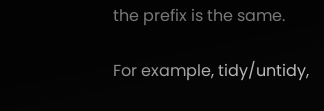the prefix is the same.

For example, tidy/untidy,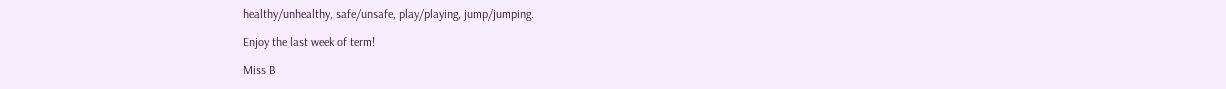healthy/unhealthy, safe/unsafe, play/playing, jump/jumping.

Enjoy the last week of term!

Miss B